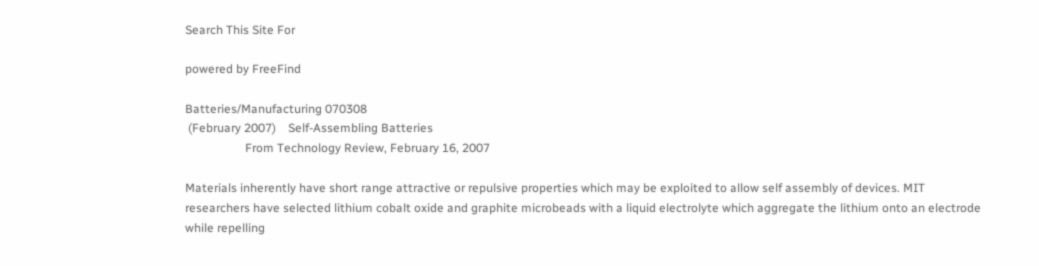Search This Site For

powered by FreeFind

Batteries/Manufacturing 070308
 (February 2007)    Self-Assembling Batteries
                    From Technology Review, February 16, 2007

Materials inherently have short range attractive or repulsive properties which may be exploited to allow self assembly of devices. MIT researchers have selected lithium cobalt oxide and graphite microbeads with a liquid electrolyte which aggregate the lithium onto an electrode while repelling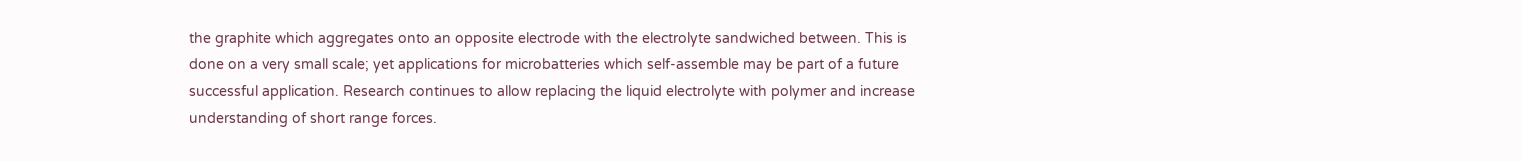the graphite which aggregates onto an opposite electrode with the electrolyte sandwiched between. This is done on a very small scale; yet applications for microbatteries which self-assemble may be part of a future successful application. Research continues to allow replacing the liquid electrolyte with polymer and increase understanding of short range forces.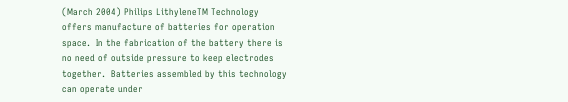(March 2004) Philips LithyleneTM Technology offers manufacture of batteries for operation  space.  In the fabrication of the battery there is no need of outside pressure to keep electrodes together.  Batteries assembled by this technology  can operate under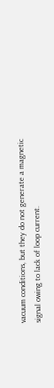vacuum conditions, but they do not generate a magnetic signal owing to lack of loop current.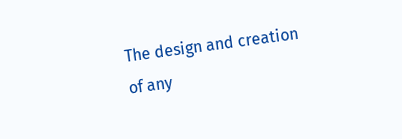The design and creation of any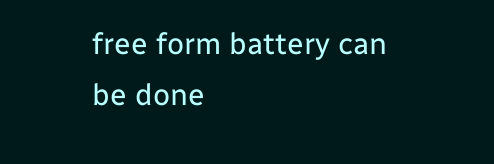free form battery can be done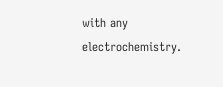with any electrochemistry.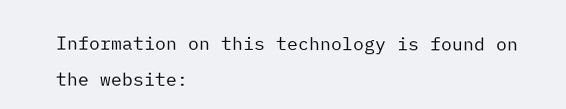Information on this technology is found on the website: